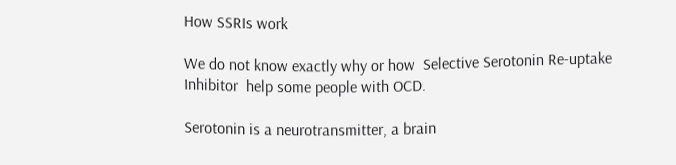How SSRIs work

We do not know exactly why or how  Selective Serotonin Re-uptake Inhibitor  help some people with OCD.

Serotonin is a neurotransmitter, a brain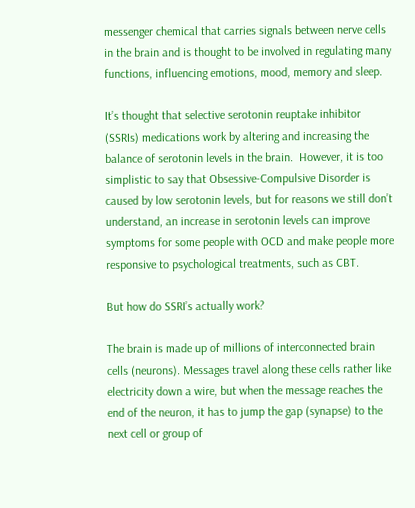messenger chemical that carries signals between nerve cells in the brain and is thought to be involved in regulating many functions, influencing emotions, mood, memory and sleep.

It’s thought that selective serotonin reuptake inhibitor (SSRIs) medications work by altering and increasing the balance of serotonin levels in the brain.  However, it is too simplistic to say that Obsessive-Compulsive Disorder is caused by low serotonin levels, but for reasons we still don’t understand, an increase in serotonin levels can improve symptoms for some people with OCD and make people more responsive to psychological treatments, such as CBT.

But how do SSRI’s actually work?

The brain is made up of millions of interconnected brain cells (neurons). Messages travel along these cells rather like electricity down a wire, but when the message reaches the end of the neuron, it has to jump the gap (synapse) to the next cell or group of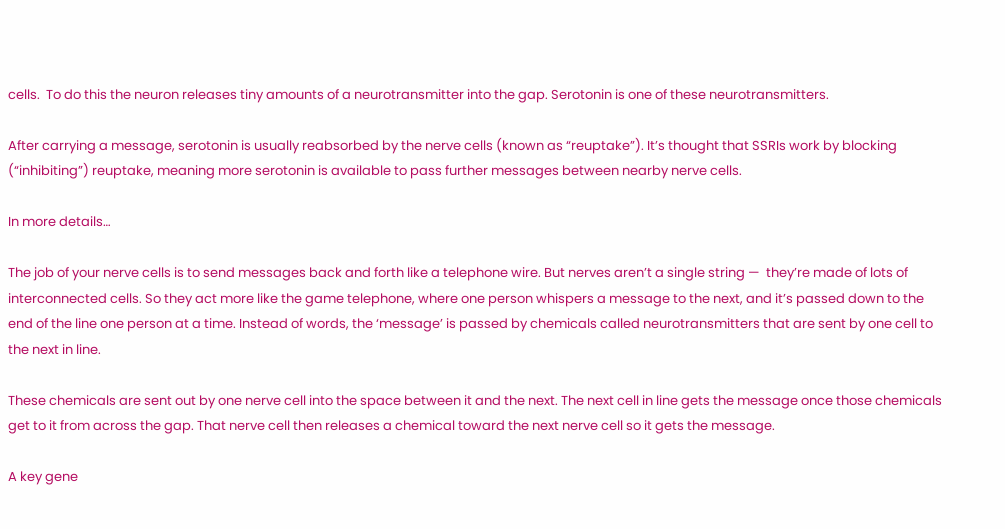cells.  To do this the neuron releases tiny amounts of a neurotransmitter into the gap. Serotonin is one of these neurotransmitters.

After carrying a message, serotonin is usually reabsorbed by the nerve cells (known as “reuptake”). It’s thought that SSRIs work by blocking (“inhibiting”) reuptake, meaning more serotonin is available to pass further messages between nearby nerve cells.

In more details…

The job of your nerve cells is to send messages back and forth like a telephone wire. But nerves aren’t a single string —  they’re made of lots of interconnected cells. So they act more like the game telephone, where one person whispers a message to the next, and it’s passed down to the end of the line one person at a time. Instead of words, the ‘message’ is passed by chemicals called neurotransmitters that are sent by one cell to the next in line.

These chemicals are sent out by one nerve cell into the space between it and the next. The next cell in line gets the message once those chemicals get to it from across the gap. That nerve cell then releases a chemical toward the next nerve cell so it gets the message.

A key gene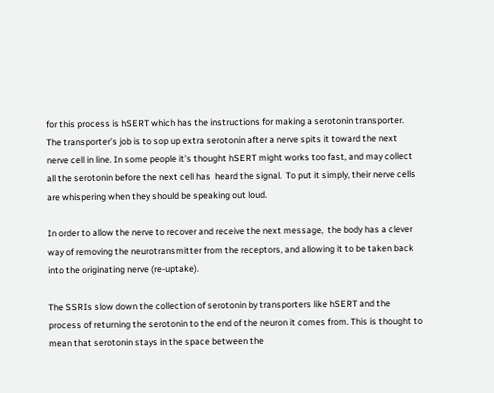for this process is hSERT which has the instructions for making a serotonin transporter. The transporter’s job is to sop up extra serotonin after a nerve spits it toward the next nerve cell in line. In some people it’s thought hSERT might works too fast, and may collect all the serotonin before the next cell has  heard the signal.  To put it simply, their nerve cells are whispering when they should be speaking out loud.

In order to allow the nerve to recover and receive the next message,  the body has a clever way of removing the neurotransmitter from the receptors, and allowing it to be taken back into the originating nerve (re-uptake).

The SSRIs slow down the collection of serotonin by transporters like hSERT and the process of returning the serotonin to the end of the neuron it comes from. This is thought to mean that serotonin stays in the space between the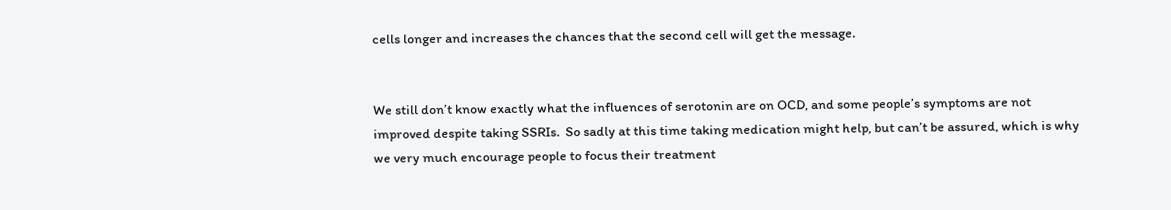cells longer and increases the chances that the second cell will get the message.


We still don’t know exactly what the influences of serotonin are on OCD, and some people’s symptoms are not improved despite taking SSRIs.  So sadly at this time taking medication might help, but can’t be assured, which is why we very much encourage people to focus their treatment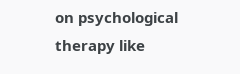on psychological therapy like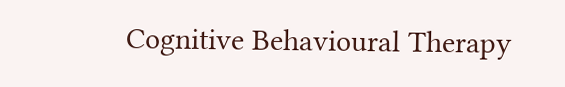Cognitive Behavioural Therapy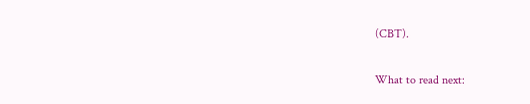(CBT).


What to read next: